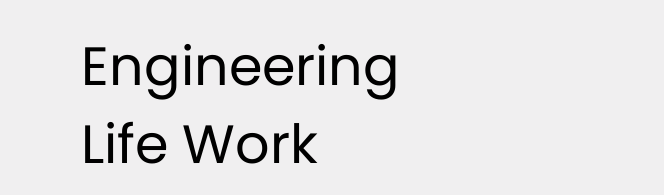Engineering Life Work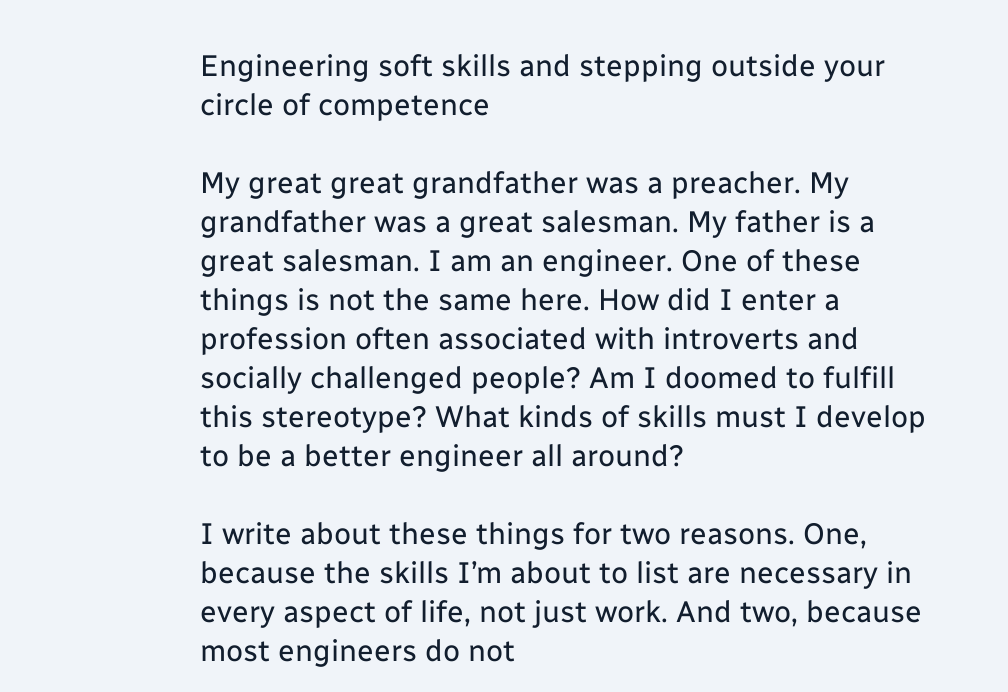Engineering soft skills and stepping outside your circle of competence

My great great grandfather was a preacher. My grandfather was a great salesman. My father is a great salesman. I am an engineer. One of these things is not the same here. How did I enter a profession often associated with introverts and socially challenged people? Am I doomed to fulfill this stereotype? What kinds of skills must I develop to be a better engineer all around?

I write about these things for two reasons. One, because the skills I’m about to list are necessary in every aspect of life, not just work. And two, because most engineers do not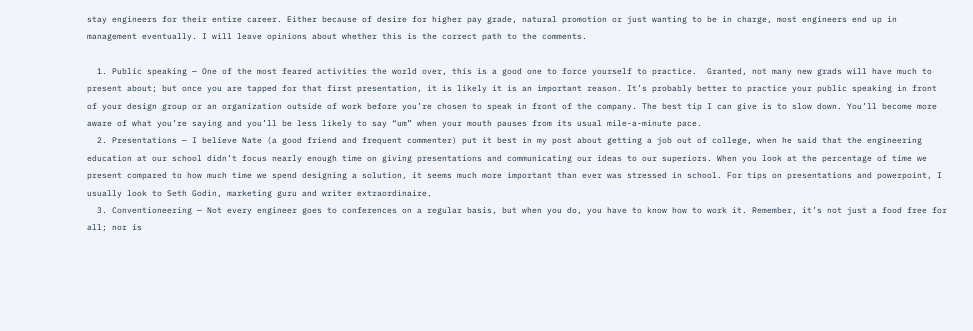stay engineers for their entire career. Either because of desire for higher pay grade, natural promotion or just wanting to be in charge, most engineers end up in management eventually. I will leave opinions about whether this is the correct path to the comments.

  1. Public speaking — One of the most feared activities the world over, this is a good one to force yourself to practice.  Granted, not many new grads will have much to present about; but once you are tapped for that first presentation, it is likely it is an important reason. It’s probably better to practice your public speaking in front of your design group or an organization outside of work before you’re chosen to speak in front of the company. The best tip I can give is to slow down. You’ll become more aware of what you’re saying and you’ll be less likely to say “um” when your mouth pauses from its usual mile-a-minute pace.
  2. Presentations — I believe Nate (a good friend and frequent commenter) put it best in my post about getting a job out of college, when he said that the engineering education at our school didn’t focus nearly enough time on giving presentations and communicating our ideas to our superiors. When you look at the percentage of time we present compared to how much time we spend designing a solution, it seems much more important than ever was stressed in school. For tips on presentations and powerpoint, I usually look to Seth Godin, marketing guru and writer extraordinaire.
  3. Conventioneering — Not every engineer goes to conferences on a regular basis, but when you do, you have to know how to work it. Remember, it’s not just a food free for all; nor is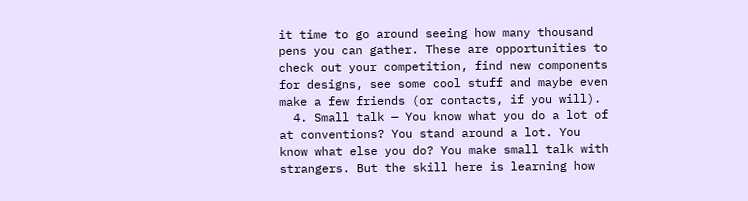it time to go around seeing how many thousand pens you can gather. These are opportunities to check out your competition, find new components for designs, see some cool stuff and maybe even make a few friends (or contacts, if you will).
  4. Small talk — You know what you do a lot of at conventions? You stand around a lot. You know what else you do? You make small talk with strangers. But the skill here is learning how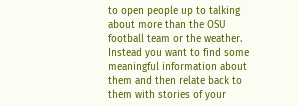to open people up to talking about more than the OSU football team or the weather. Instead you want to find some meaningful information about them and then relate back to them with stories of your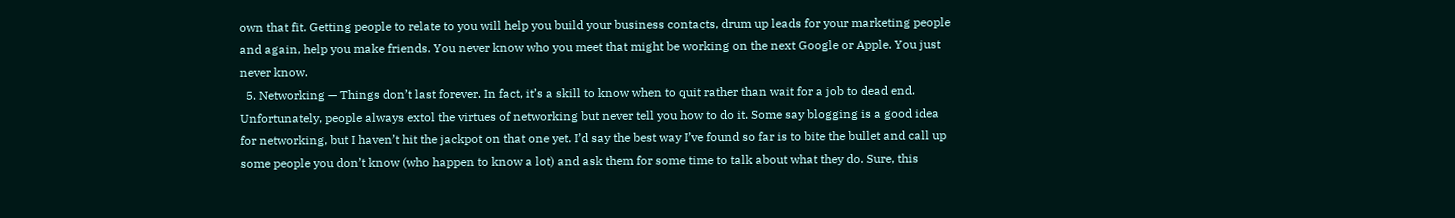own that fit. Getting people to relate to you will help you build your business contacts, drum up leads for your marketing people and again, help you make friends. You never know who you meet that might be working on the next Google or Apple. You just never know.
  5. Networking — Things don’t last forever. In fact, it’s a skill to know when to quit rather than wait for a job to dead end. Unfortunately, people always extol the virtues of networking but never tell you how to do it. Some say blogging is a good idea for networking, but I haven’t hit the jackpot on that one yet. I’d say the best way I’ve found so far is to bite the bullet and call up some people you don’t know (who happen to know a lot) and ask them for some time to talk about what they do. Sure, this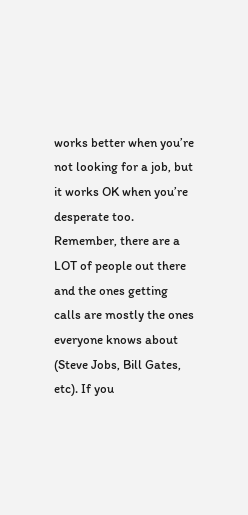works better when you’re not looking for a job, but it works OK when you’re desperate too. Remember, there are a LOT of people out there and the ones getting calls are mostly the ones everyone knows about (Steve Jobs, Bill Gates, etc). If you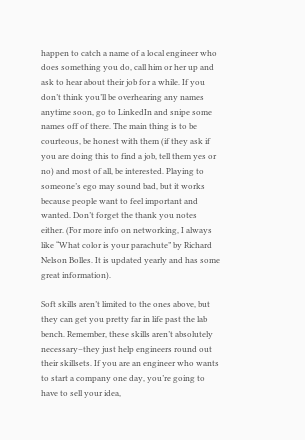happen to catch a name of a local engineer who does something you do, call him or her up and ask to hear about their job for a while. If you don’t think you’ll be overhearing any names anytime soon, go to LinkedIn and snipe some names off of there. The main thing is to be courteous, be honest with them (if they ask if you are doing this to find a job, tell them yes or no) and most of all, be interested. Playing to someone’s ego may sound bad, but it works because people want to feel important and wanted. Don’t forget the thank you notes either. (For more info on networking, I always like “What color is your parachute” by Richard Nelson Bolles. It is updated yearly and has some great information).

Soft skills aren’t limited to the ones above, but they can get you pretty far in life past the lab bench. Remember, these skills aren’t absolutely necessary–they just help engineers round out their skillsets. If you are an engineer who wants to start a company one day, you’re going to have to sell your idea,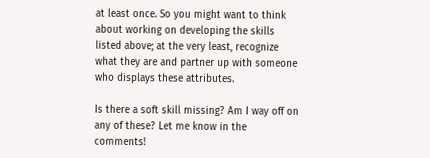at least once. So you might want to think about working on developing the skills listed above; at the very least, recognize what they are and partner up with someone who displays these attributes.

Is there a soft skill missing? Am I way off on any of these? Let me know in the comments!